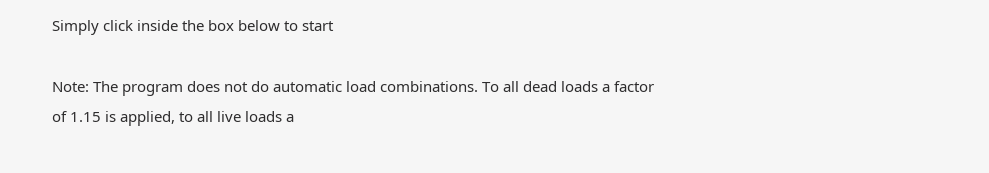Simply click inside the box below to start

Note: The program does not do automatic load combinations. To all dead loads a factor of 1.15 is applied, to all live loads a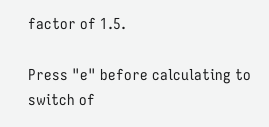factor of 1.5.

Press "e" before calculating to switch of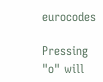eurocodes

Pressing "o" will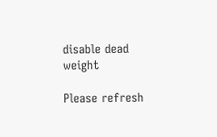disable dead weight

Please refresh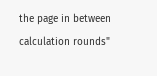the page in between calculation rounds"